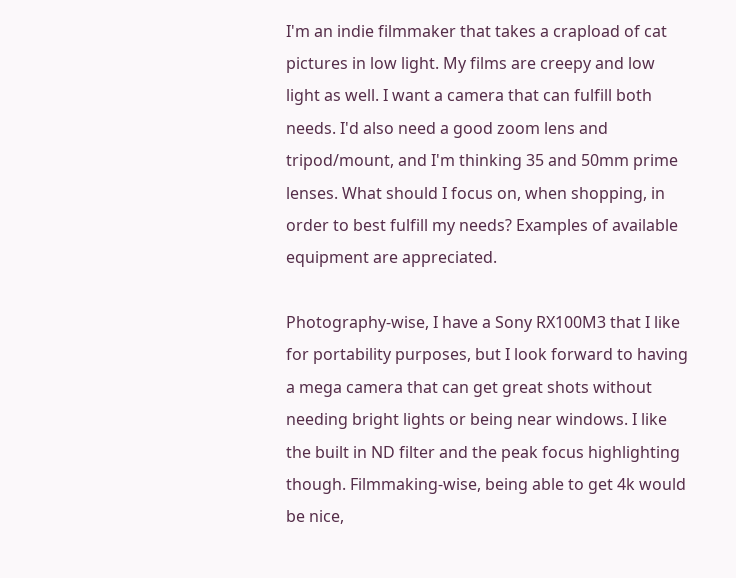I'm an indie filmmaker that takes a crapload of cat pictures in low light. My films are creepy and low light as well. I want a camera that can fulfill both needs. I'd also need a good zoom lens and tripod/mount, and I'm thinking 35 and 50mm prime lenses. What should I focus on, when shopping, in order to best fulfill my needs? Examples of available equipment are appreciated.

Photography-wise, I have a Sony RX100M3 that I like for portability purposes, but I look forward to having a mega camera that can get great shots without needing bright lights or being near windows. I like the built in ND filter and the peak focus highlighting though. Filmmaking-wise, being able to get 4k would be nice,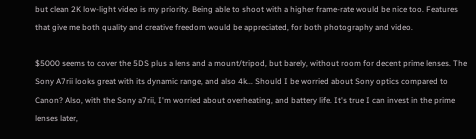but clean 2K low-light video is my priority. Being able to shoot with a higher frame-rate would be nice too. Features that give me both quality and creative freedom would be appreciated, for both photography and video.

$5000 seems to cover the 5DS plus a lens and a mount/tripod, but barely, without room for decent prime lenses. The Sony A7rii looks great with its dynamic range, and also 4k... Should I be worried about Sony optics compared to Canon? Also, with the Sony a7rii, I'm worried about overheating, and battery life. It's true I can invest in the prime lenses later,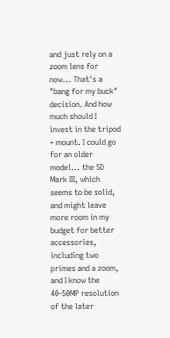and just rely on a zoom lens for now... That's a "bang for my buck" decision. And how much should I invest in the tripod + mount. I could go for an older model... the 5D Mark III, which seems to be solid, and might leave more room in my budget for better accessories, including two primes and a zoom, and I know the 40-50MP resolution of the later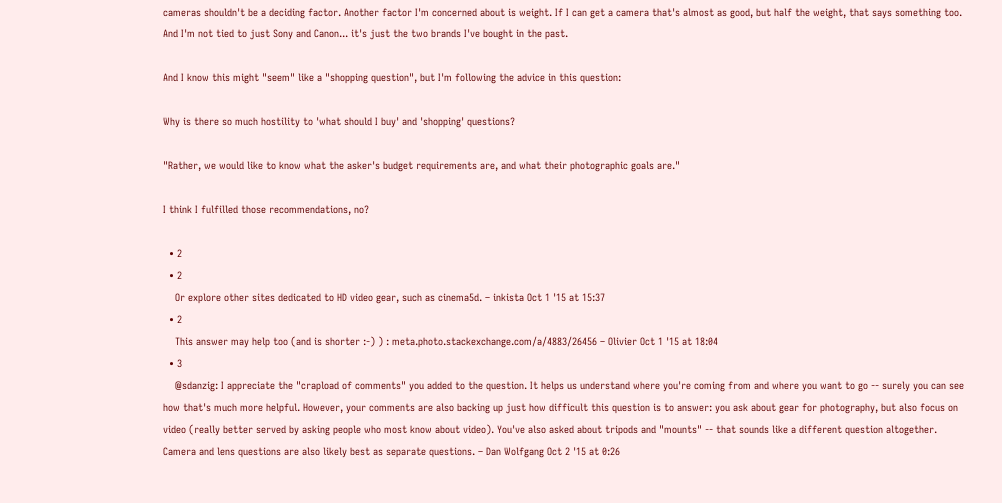cameras shouldn't be a deciding factor. Another factor I'm concerned about is weight. If I can get a camera that's almost as good, but half the weight, that says something too. And I'm not tied to just Sony and Canon... it's just the two brands I've bought in the past.

And I know this might "seem" like a "shopping question", but I'm following the advice in this question:

Why is there so much hostility to 'what should I buy' and 'shopping' questions?

"Rather, we would like to know what the asker's budget requirements are, and what their photographic goals are."

I think I fulfilled those recommendations, no?

  • 2
  • 2
    Or explore other sites dedicated to HD video gear, such as cinema5d. – inkista Oct 1 '15 at 15:37
  • 2
    This answer may help too (and is shorter :-) ) : meta.photo.stackexchange.com/a/4883/26456 – Olivier Oct 1 '15 at 18:04
  • 3
    @sdanzig: I appreciate the "crapload of comments" you added to the question. It helps us understand where you're coming from and where you want to go -- surely you can see how that's much more helpful. However, your comments are also backing up just how difficult this question is to answer: you ask about gear for photography, but also focus on video (really better served by asking people who most know about video). You've also asked about tripods and "mounts" -- that sounds like a different question altogether. Camera and lens questions are also likely best as separate questions. – Dan Wolfgang Oct 2 '15 at 0:26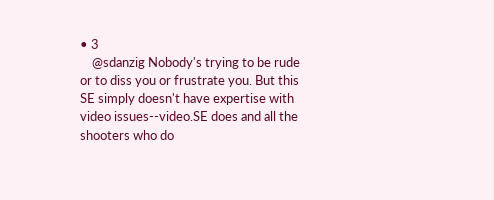• 3
    @sdanzig Nobody's trying to be rude or to diss you or frustrate you. But this SE simply doesn't have expertise with video issues--video.SE does and all the shooters who do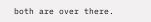both are over there.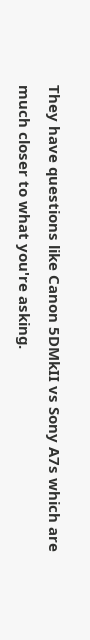They have questions like Canon 5DMkII vs Sony A7s which are much closer to what you're asking.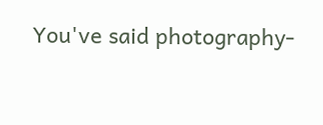You've said photography-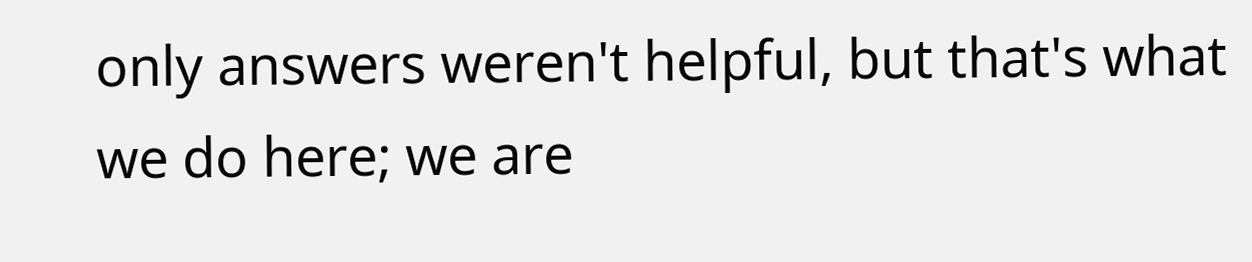only answers weren't helpful, but that's what we do here; we are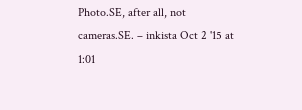Photo.SE, after all, not cameras.SE. – inkista Oct 2 '15 at 1:01